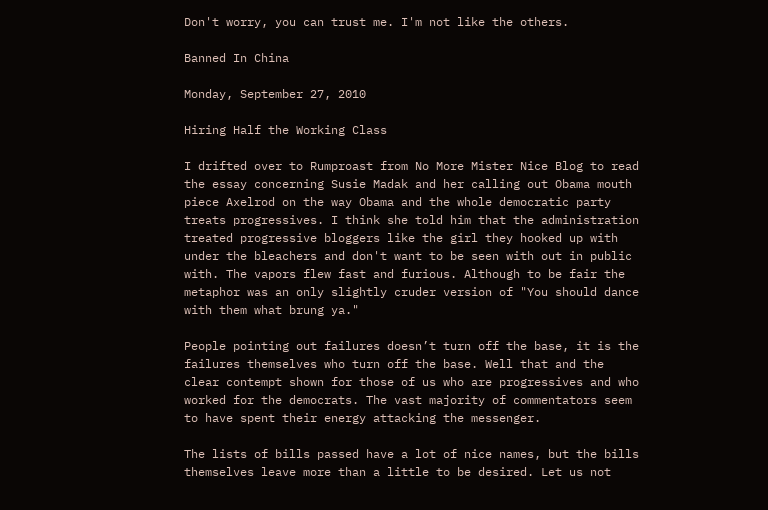Don't worry, you can trust me. I'm not like the others.

Banned In China

Monday, September 27, 2010

Hiring Half the Working Class

I drifted over to Rumproast from No More Mister Nice Blog to read the essay concerning Susie Madak and her calling out Obama mouth piece Axelrod on the way Obama and the whole democratic party treats progressives. I think she told him that the administration treated progressive bloggers like the girl they hooked up with under the bleachers and don't want to be seen with out in public with. The vapors flew fast and furious. Although to be fair the metaphor was an only slightly cruder version of "You should dance with them what brung ya."

People pointing out failures doesn’t turn off the base, it is the failures themselves who turn off the base. Well that and the clear contempt shown for those of us who are progressives and who worked for the democrats. The vast majority of commentators seem to have spent their energy attacking the messenger.

The lists of bills passed have a lot of nice names, but the bills themselves leave more than a little to be desired. Let us not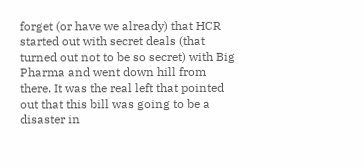forget (or have we already) that HCR started out with secret deals (that turned out not to be so secret) with Big Pharma and went down hill from there. It was the real left that pointed out that this bill was going to be a disaster in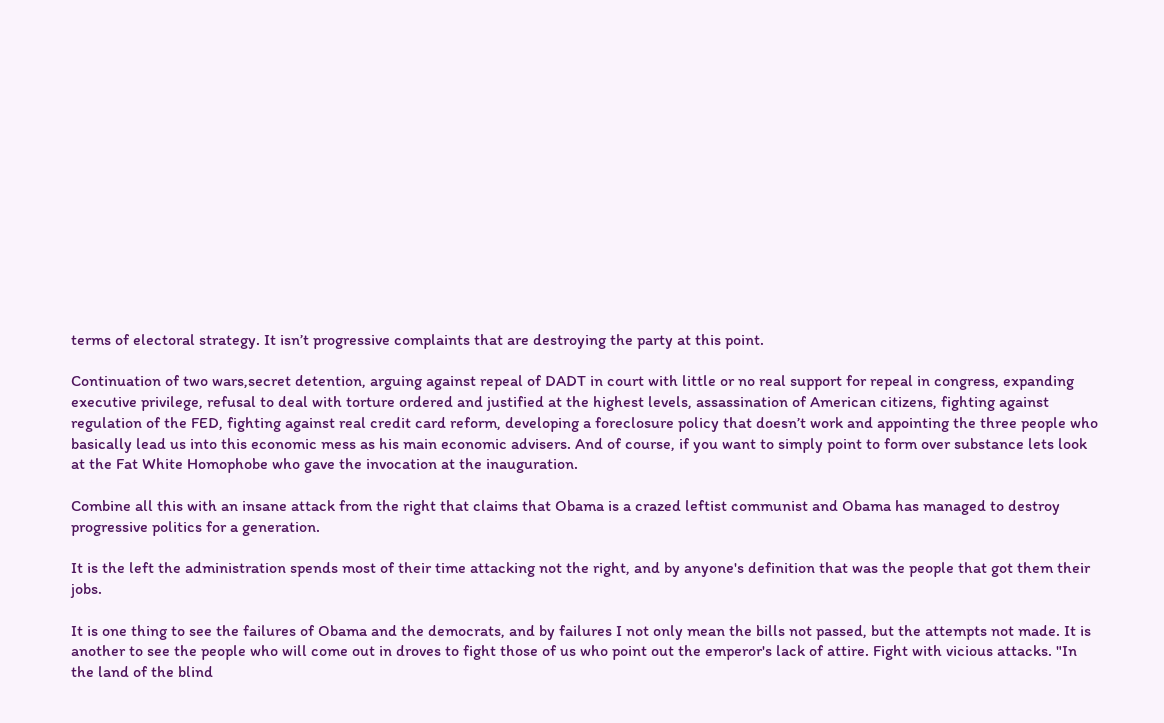terms of electoral strategy. It isn’t progressive complaints that are destroying the party at this point.

Continuation of two wars,secret detention, arguing against repeal of DADT in court with little or no real support for repeal in congress, expanding executive privilege, refusal to deal with torture ordered and justified at the highest levels, assassination of American citizens, fighting against regulation of the FED, fighting against real credit card reform, developing a foreclosure policy that doesn’t work and appointing the three people who basically lead us into this economic mess as his main economic advisers. And of course, if you want to simply point to form over substance lets look at the Fat White Homophobe who gave the invocation at the inauguration.

Combine all this with an insane attack from the right that claims that Obama is a crazed leftist communist and Obama has managed to destroy progressive politics for a generation.

It is the left the administration spends most of their time attacking not the right, and by anyone's definition that was the people that got them their jobs.

It is one thing to see the failures of Obama and the democrats, and by failures I not only mean the bills not passed, but the attempts not made. It is another to see the people who will come out in droves to fight those of us who point out the emperor's lack of attire. Fight with vicious attacks. "In the land of the blind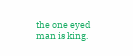the one eyed man is king.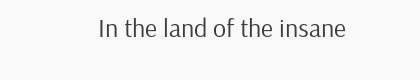In the land of the insane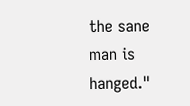the sane man is hanged."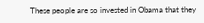These people are so invested in Obama that they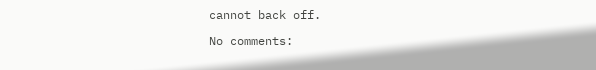cannot back off.

No comments: